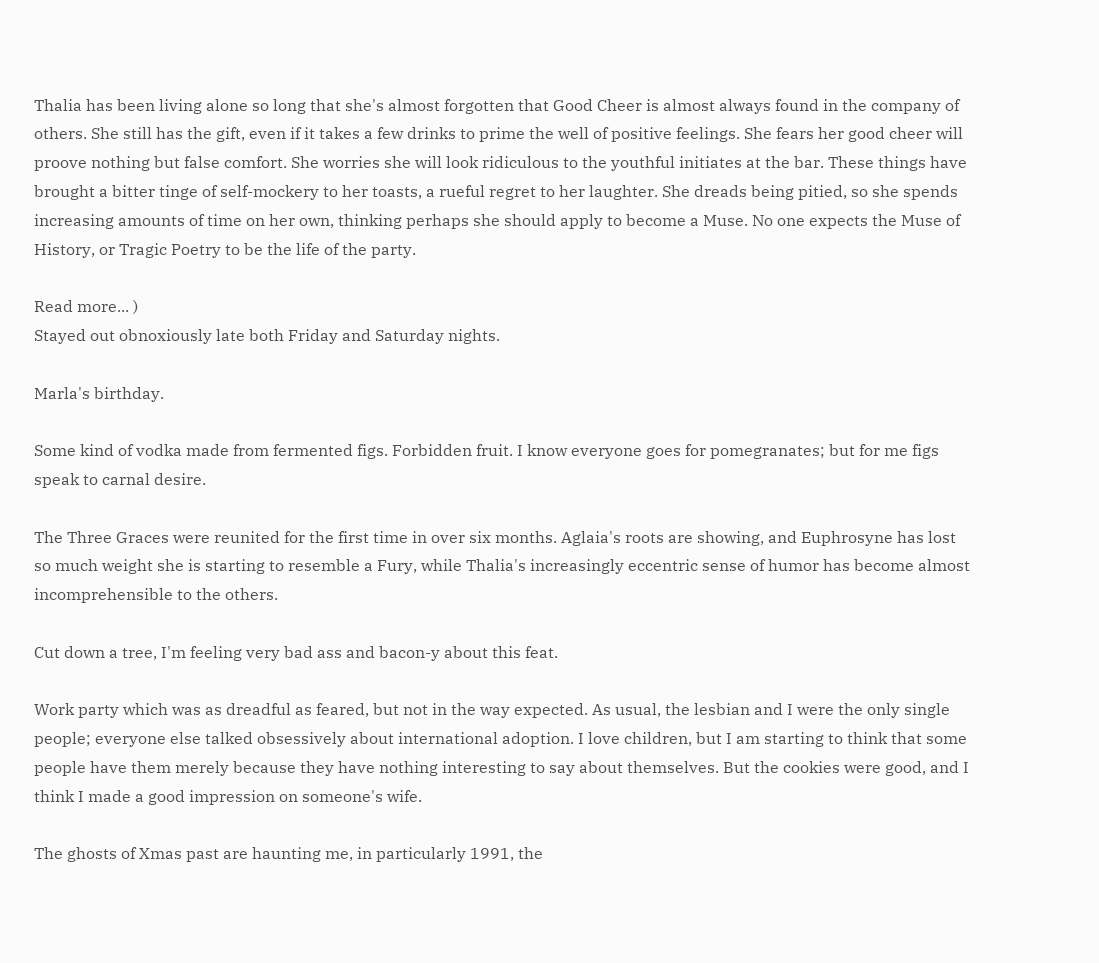Thalia has been living alone so long that she's almost forgotten that Good Cheer is almost always found in the company of others. She still has the gift, even if it takes a few drinks to prime the well of positive feelings. She fears her good cheer will proove nothing but false comfort. She worries she will look ridiculous to the youthful initiates at the bar. These things have brought a bitter tinge of self-mockery to her toasts, a rueful regret to her laughter. She dreads being pitied, so she spends increasing amounts of time on her own, thinking perhaps she should apply to become a Muse. No one expects the Muse of History, or Tragic Poetry to be the life of the party.

Read more... )
Stayed out obnoxiously late both Friday and Saturday nights.

Marla's birthday.

Some kind of vodka made from fermented figs. Forbidden fruit. I know everyone goes for pomegranates; but for me figs speak to carnal desire.

The Three Graces were reunited for the first time in over six months. Aglaia's roots are showing, and Euphrosyne has lost so much weight she is starting to resemble a Fury, while Thalia's increasingly eccentric sense of humor has become almost incomprehensible to the others.

Cut down a tree, I'm feeling very bad ass and bacon-y about this feat.

Work party which was as dreadful as feared, but not in the way expected. As usual, the lesbian and I were the only single people; everyone else talked obsessively about international adoption. I love children, but I am starting to think that some people have them merely because they have nothing interesting to say about themselves. But the cookies were good, and I think I made a good impression on someone's wife.

The ghosts of Xmas past are haunting me, in particularly 1991, the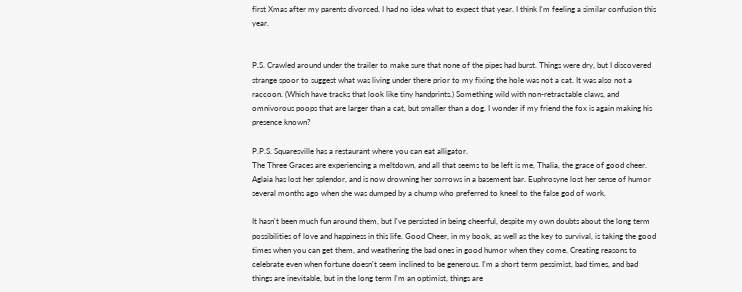first Xmas after my parents divorced. I had no idea what to expect that year. I think I'm feeling a similar confusion this year.


P.S. Crawled around under the trailer to make sure that none of the pipes had burst. Things were dry, but I discovered strange spoor to suggest what was living under there prior to my fixing the hole was not a cat. It was also not a raccoon. (Which have tracks that look like tiny handprints.) Something wild with non-retractable claws, and omnivorous poops that are larger than a cat, but smaller than a dog. I wonder if my friend the fox is again making his presence known?

P.P.S. Squaresville has a restaurant where you can eat alligator.
The Three Graces are experiencing a meltdown, and all that seems to be left is me, Thalia, the grace of good cheer. Aglaia has lost her splendor, and is now drowning her sorrows in a basement bar. Euphrosyne lost her sense of humor several months ago when she was dumped by a chump who preferred to kneel to the false god of work.

It hasn't been much fun around them, but I've persisted in being cheerful, despite my own doubts about the long term possibilities of love and happiness in this life. Good Cheer, in my book, as well as the key to survival, is taking the good times when you can get them, and weathering the bad ones in good humor when they come. Creating reasons to celebrate even when fortune doesn't seem inclined to be generous. I'm a short term pessimist, bad times, and bad things are inevitable, but in the long term I'm an optimist, things are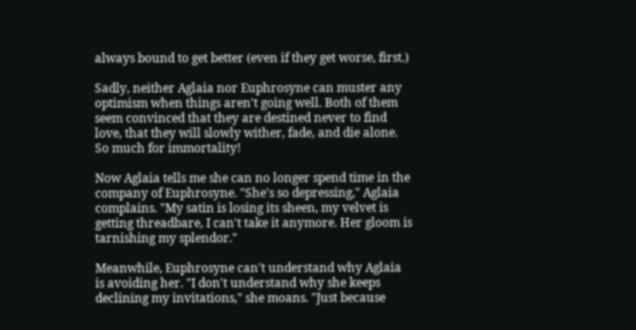always bound to get better (even if they get worse, first.)

Sadly, neither Aglaia nor Euphrosyne can muster any optimism when things aren't going well. Both of them seem convinced that they are destined never to find love, that they will slowly wither, fade, and die alone. So much for immortality!

Now Aglaia tells me she can no longer spend time in the company of Euphrosyne. "She's so depressing," Aglaia complains. "My satin is losing its sheen, my velvet is getting threadbare, I can't take it anymore. Her gloom is tarnishing my splendor."

Meanwhile, Euphrosyne can't understand why Aglaia is avoiding her. "I don't understand why she keeps declining my invitations," she moans. "Just because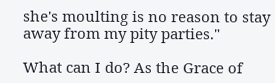she's moulting is no reason to stay away from my pity parties."

What can I do? As the Grace of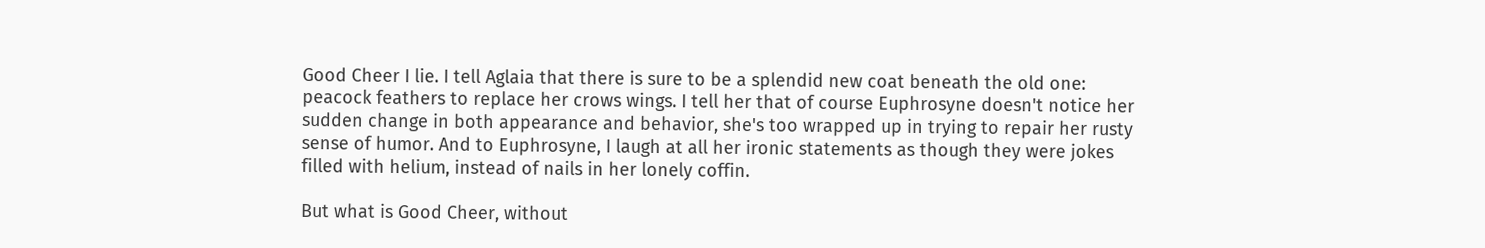Good Cheer I lie. I tell Aglaia that there is sure to be a splendid new coat beneath the old one: peacock feathers to replace her crows wings. I tell her that of course Euphrosyne doesn't notice her sudden change in both appearance and behavior, she's too wrapped up in trying to repair her rusty sense of humor. And to Euphrosyne, I laugh at all her ironic statements as though they were jokes filled with helium, instead of nails in her lonely coffin.

But what is Good Cheer, without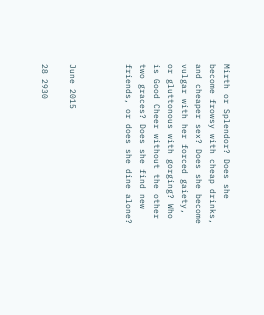Mirth or Splendor? Does she become frowsy with cheap drinks, and cheaper sex? Does she become vulgar with her forced gaiety, or gluttonous with gorging? Who is Good Cheer without the other two graces? Does she find new friends, or does she dine alone?



June 2015

28 2930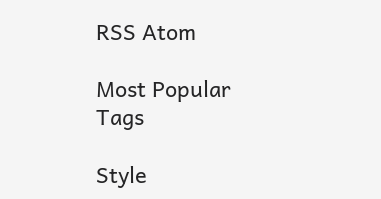RSS Atom

Most Popular Tags

Style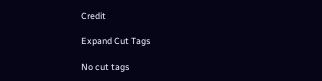Credit

Expand Cut Tags

No cut tags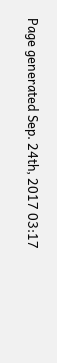Page generated Sep. 24th, 2017 03:17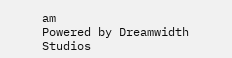am
Powered by Dreamwidth Studios